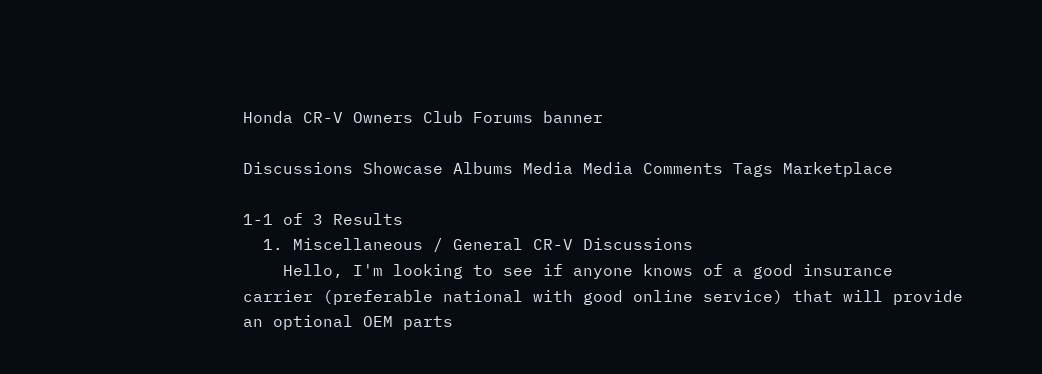Honda CR-V Owners Club Forums banner

Discussions Showcase Albums Media Media Comments Tags Marketplace

1-1 of 3 Results
  1. Miscellaneous / General CR-V Discussions
    Hello, I'm looking to see if anyone knows of a good insurance carrier (preferable national with good online service) that will provide an optional OEM parts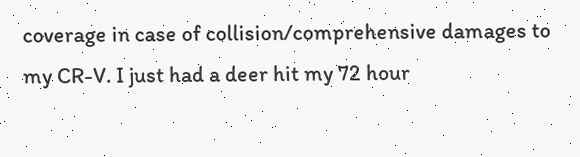coverage in case of collision/comprehensive damages to my CR-V. I just had a deer hit my 72 hour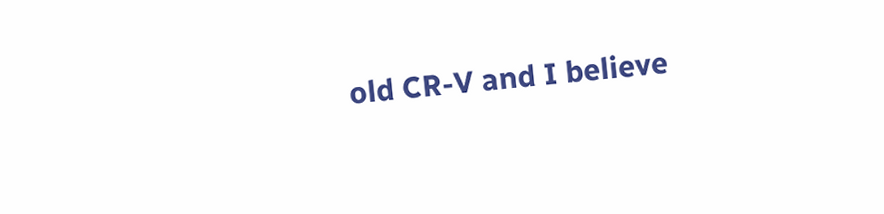old CR-V and I believe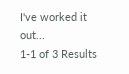I've worked it out...
1-1 of 3 Results